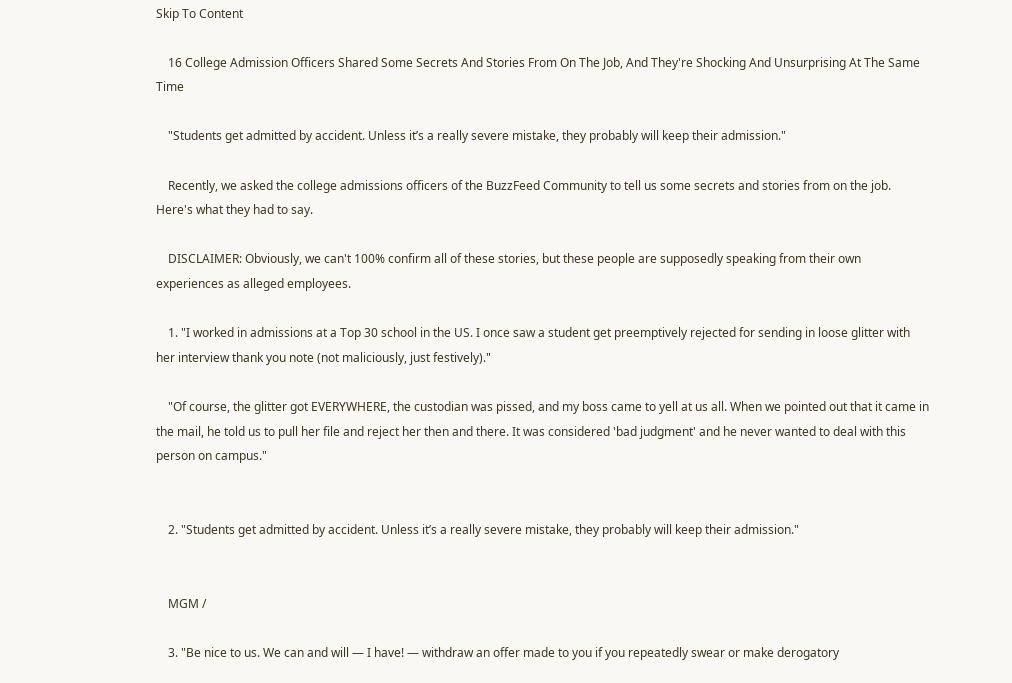Skip To Content

    16 College Admission Officers Shared Some Secrets And Stories From On The Job, And They're Shocking And Unsurprising At The Same Time

    "Students get admitted by accident. Unless it’s a really severe mistake, they probably will keep their admission."

    Recently, we asked the college admissions officers of the BuzzFeed Community to tell us some secrets and stories from on the job. Here's what they had to say.

    DISCLAIMER: Obviously, we can't 100% confirm all of these stories, but these people are supposedly speaking from their own experiences as alleged employees.

    1. "I worked in admissions at a Top 30 school in the US. I once saw a student get preemptively rejected for sending in loose glitter with her interview thank you note (not maliciously, just festively)."

    "Of course, the glitter got EVERYWHERE, the custodian was pissed, and my boss came to yell at us all. When we pointed out that it came in the mail, he told us to pull her file and reject her then and there. It was considered 'bad judgment' and he never wanted to deal with this person on campus."


    2. "Students get admitted by accident. Unless it’s a really severe mistake, they probably will keep their admission."


    MGM /

    3. "Be nice to us. We can and will — I have! — withdraw an offer made to you if you repeatedly swear or make derogatory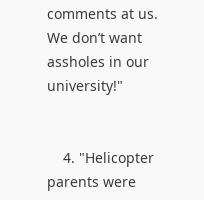comments at us. We don’t want assholes in our university!"


    4. "Helicopter parents were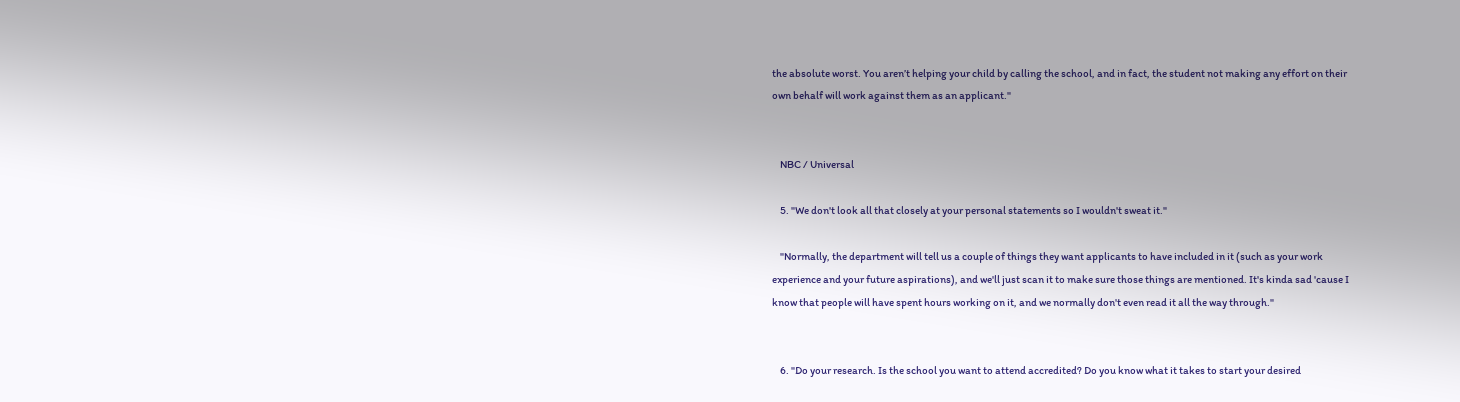the absolute worst. You aren’t helping your child by calling the school, and in fact, the student not making any effort on their own behalf will work against them as an applicant."


    NBC / Universal

    5. "We don't look all that closely at your personal statements so I wouldn't sweat it."

    "Normally, the department will tell us a couple of things they want applicants to have included in it (such as your work experience and your future aspirations), and we'll just scan it to make sure those things are mentioned. It's kinda sad 'cause I know that people will have spent hours working on it, and we normally don't even read it all the way through."


    6. "Do your research. Is the school you want to attend accredited? Do you know what it takes to start your desired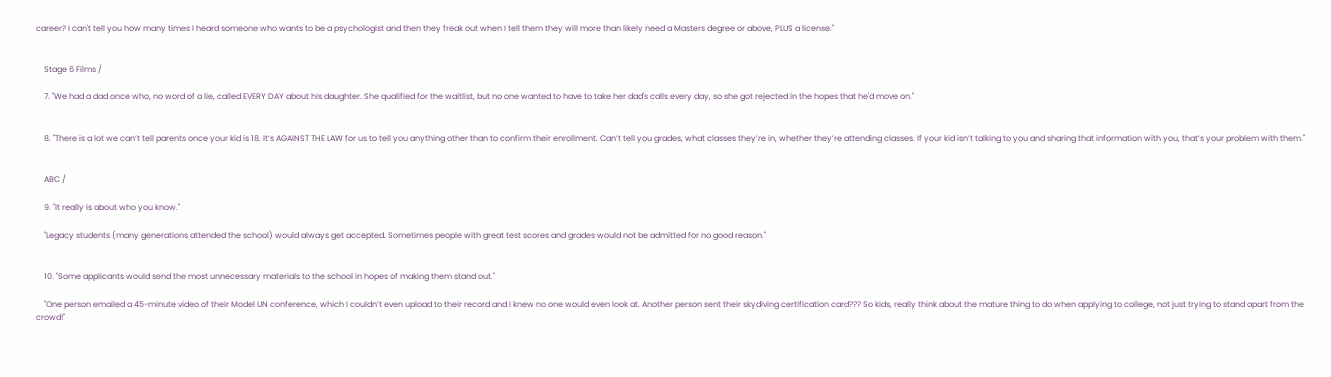career? I can't tell you how many times I heard someone who wants to be a psychologist and then they freak out when I tell them they will more than likely need a Masters degree or above, PLUS a license."


    Stage 6 Films /

    7. "We had a dad once who, no word of a lie, called EVERY DAY about his daughter. She qualified for the waitlist, but no one wanted to have to take her dad's calls every day, so she got rejected in the hopes that he'd move on."


    8. "There is a lot we can’t tell parents once your kid is 18. It’s AGAINST THE LAW for us to tell you anything other than to confirm their enrollment. Can’t tell you grades, what classes they’re in, whether they’re attending classes. If your kid isn’t talking to you and sharing that information with you, that’s your problem with them."


    ABC /

    9. "It really is about who you know."

    "Legacy students (many generations attended the school) would always get accepted. Sometimes people with great test scores and grades would not be admitted for no good reason."


    10. "Some applicants would send the most unnecessary materials to the school in hopes of making them stand out."

    "One person emailed a 45-minute video of their Model UN conference, which I couldn’t even upload to their record and I knew no one would even look at. Another person sent their skydiving certification card??? So kids, really think about the mature thing to do when applying to college, not just trying to stand apart from the crowd!"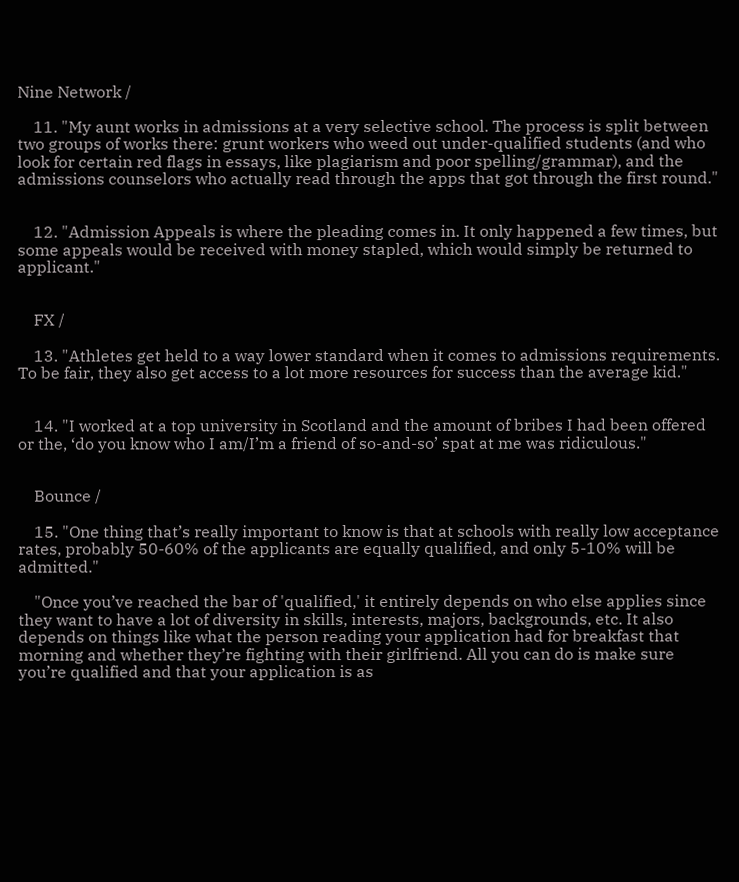Nine Network /

    11. "My aunt works in admissions at a very selective school. The process is split between two groups of works there: grunt workers who weed out under-qualified students (and who look for certain red flags in essays, like plagiarism and poor spelling/grammar), and the admissions counselors who actually read through the apps that got through the first round."


    12. "Admission Appeals is where the pleading comes in. It only happened a few times, but some appeals would be received with money stapled, which would simply be returned to applicant."


    FX /

    13. "Athletes get held to a way lower standard when it comes to admissions requirements. To be fair, they also get access to a lot more resources for success than the average kid."


    14. "I worked at a top university in Scotland and the amount of bribes I had been offered or the, ‘do you know who I am/I’m a friend of so-and-so’ spat at me was ridiculous."


    Bounce /

    15. "One thing that’s really important to know is that at schools with really low acceptance rates, probably 50-60% of the applicants are equally qualified, and only 5-10% will be admitted."

    "Once you’ve reached the bar of 'qualified,' it entirely depends on who else applies since they want to have a lot of diversity in skills, interests, majors, backgrounds, etc. It also depends on things like what the person reading your application had for breakfast that morning and whether they’re fighting with their girlfriend. All you can do is make sure you’re qualified and that your application is as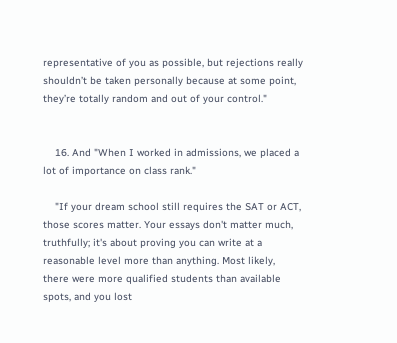representative of you as possible, but rejections really shouldn’t be taken personally because at some point, they’re totally random and out of your control."


    16. And "When I worked in admissions, we placed a lot of importance on class rank."

    "If your dream school still requires the SAT or ACT, those scores matter. Your essays don't matter much, truthfully; it's about proving you can write at a reasonable level more than anything. Most likely, there were more qualified students than available spots, and you lost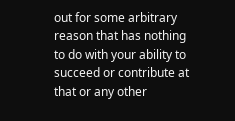out for some arbitrary reason that has nothing to do with your ability to succeed or contribute at that or any other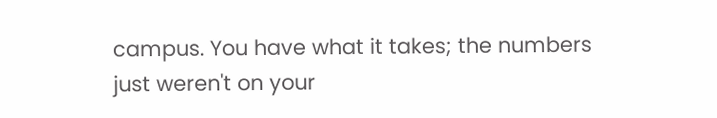campus. You have what it takes; the numbers just weren't on your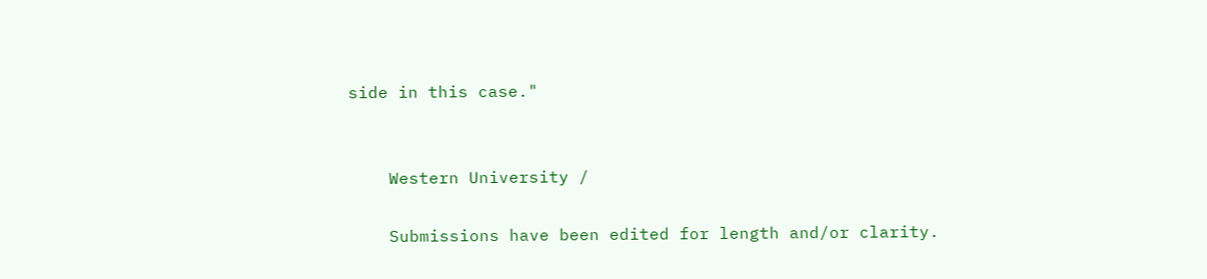side in this case."


    Western University /

    Submissions have been edited for length and/or clarity.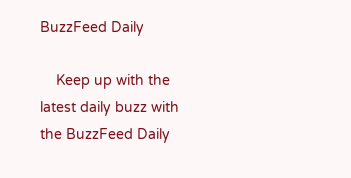BuzzFeed Daily

    Keep up with the latest daily buzz with the BuzzFeed Daily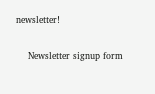newsletter!

    Newsletter signup form